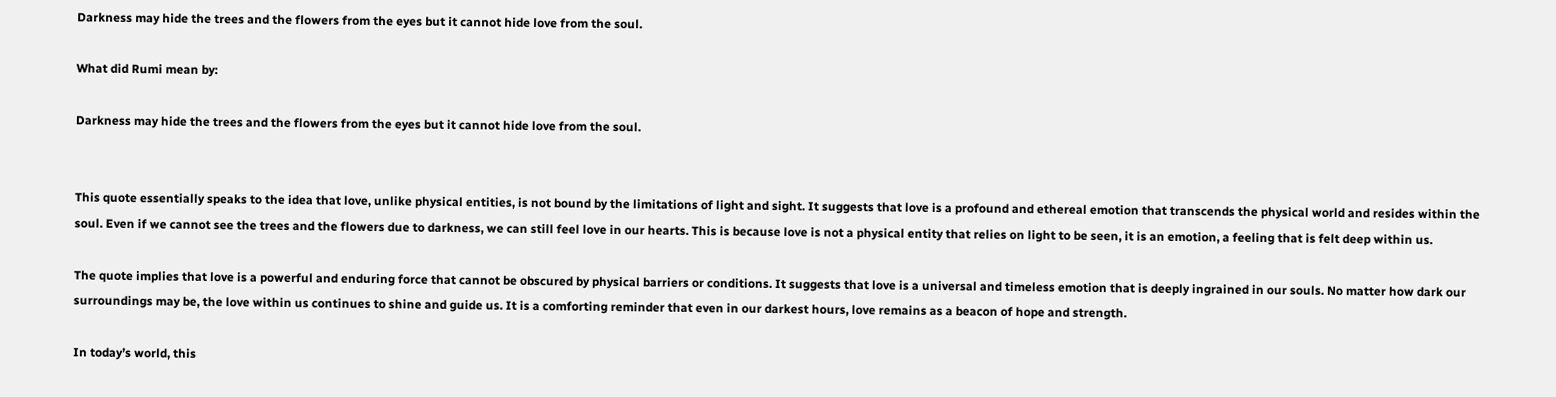Darkness may hide the trees and the flowers from the eyes but it cannot hide love from the soul.

What did Rumi mean by:

Darkness may hide the trees and the flowers from the eyes but it cannot hide love from the soul.


This quote essentially speaks to the idea that love, unlike physical entities, is not bound by the limitations of light and sight. It suggests that love is a profound and ethereal emotion that transcends the physical world and resides within the soul. Even if we cannot see the trees and the flowers due to darkness, we can still feel love in our hearts. This is because love is not a physical entity that relies on light to be seen, it is an emotion, a feeling that is felt deep within us.

The quote implies that love is a powerful and enduring force that cannot be obscured by physical barriers or conditions. It suggests that love is a universal and timeless emotion that is deeply ingrained in our souls. No matter how dark our surroundings may be, the love within us continues to shine and guide us. It is a comforting reminder that even in our darkest hours, love remains as a beacon of hope and strength.

In today’s world, this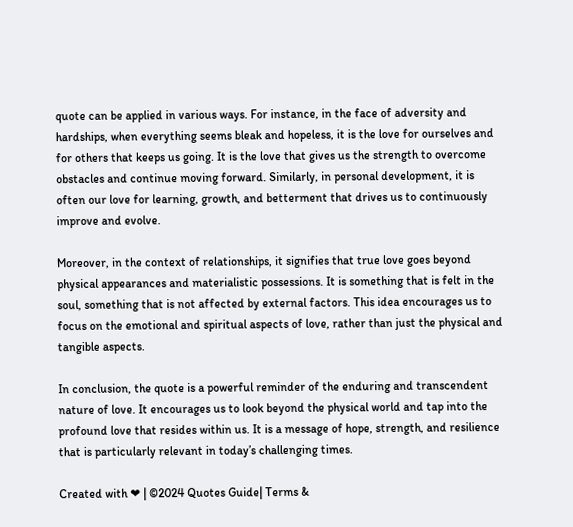quote can be applied in various ways. For instance, in the face of adversity and hardships, when everything seems bleak and hopeless, it is the love for ourselves and for others that keeps us going. It is the love that gives us the strength to overcome obstacles and continue moving forward. Similarly, in personal development, it is often our love for learning, growth, and betterment that drives us to continuously improve and evolve.

Moreover, in the context of relationships, it signifies that true love goes beyond physical appearances and materialistic possessions. It is something that is felt in the soul, something that is not affected by external factors. This idea encourages us to focus on the emotional and spiritual aspects of love, rather than just the physical and tangible aspects.

In conclusion, the quote is a powerful reminder of the enduring and transcendent nature of love. It encourages us to look beyond the physical world and tap into the profound love that resides within us. It is a message of hope, strength, and resilience that is particularly relevant in today’s challenging times.

Created with ❤ | ©2024 Quotes Guide| Terms &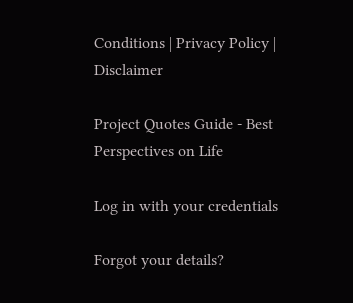Conditions | Privacy Policy | Disclaimer

Project Quotes Guide - Best Perspectives on Life

Log in with your credentials

Forgot your details?